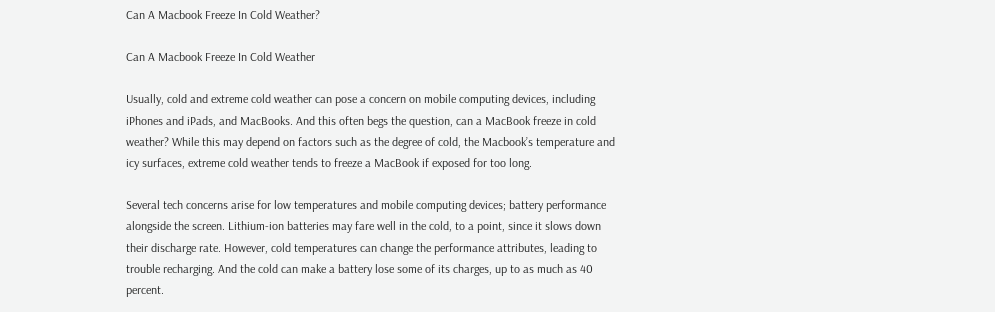Can A Macbook Freeze In Cold Weather?

Can A Macbook Freeze In Cold Weather

Usually, cold and extreme cold weather can pose a concern on mobile computing devices, including iPhones and iPads, and MacBooks. And this often begs the question, can a MacBook freeze in cold weather? While this may depend on factors such as the degree of cold, the Macbook’s temperature and icy surfaces, extreme cold weather tends to freeze a MacBook if exposed for too long.

Several tech concerns arise for low temperatures and mobile computing devices; battery performance alongside the screen. Lithium-ion batteries may fare well in the cold, to a point, since it slows down their discharge rate. However, cold temperatures can change the performance attributes, leading to trouble recharging. And the cold can make a battery lose some of its charges, up to as much as 40 percent.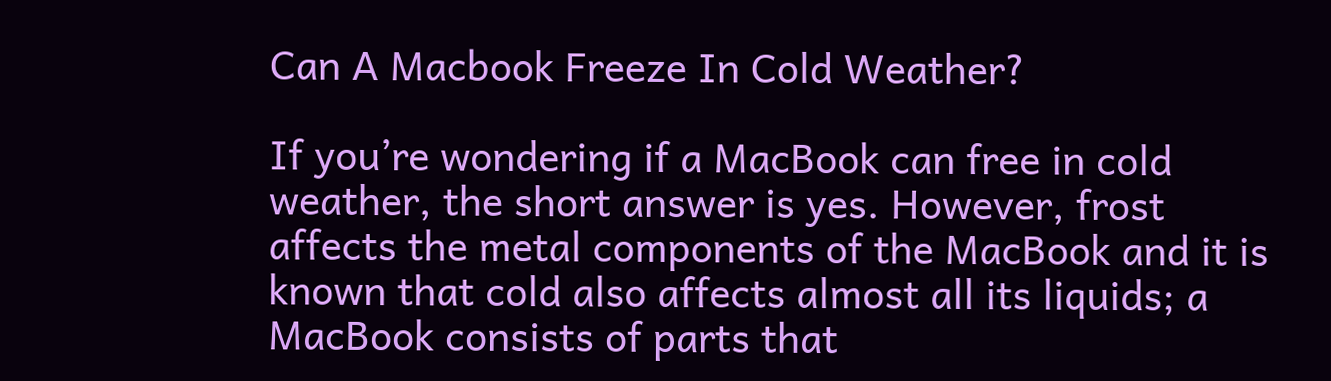Can A Macbook Freeze In Cold Weather?

If you’re wondering if a MacBook can free in cold weather, the short answer is yes. However, frost affects the metal components of the MacBook and it is known that cold also affects almost all its liquids; a MacBook consists of parts that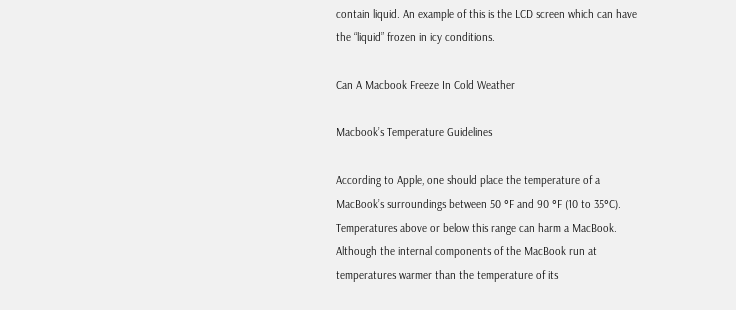contain liquid. An example of this is the LCD screen which can have the “liquid” frozen in icy conditions.

Can A Macbook Freeze In Cold Weather

Macbook’s Temperature Guidelines

According to Apple, one should place the temperature of a MacBook’s surroundings between 50 °F and 90 °F (10 to 35°C). Temperatures above or below this range can harm a MacBook. Although the internal components of the MacBook run at temperatures warmer than the temperature of its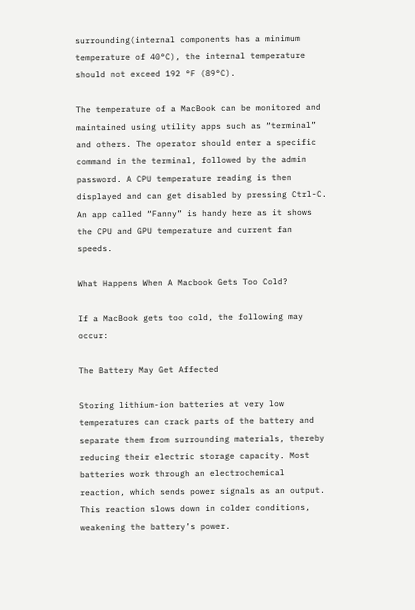surrounding(internal components has a minimum temperature of 40°C), the internal temperature should not exceed 192 °F (89°C).

The temperature of a MacBook can be monitored and maintained using utility apps such as “terminal” and others. The operator should enter a specific command in the terminal, followed by the admin password. A CPU temperature reading is then displayed and can get disabled by pressing Ctrl-C. An app called “Fanny” is handy here as it shows the CPU and GPU temperature and current fan speeds.

What Happens When A Macbook Gets Too Cold?

If a MacBook gets too cold, the following may occur:

The Battery May Get Affected

Storing lithium-ion batteries at very low temperatures can crack parts of the battery and separate them from surrounding materials, thereby reducing their electric storage capacity. Most batteries work through an electrochemical reaction, which sends power signals as an output. This reaction slows down in colder conditions, weakening the battery’s power.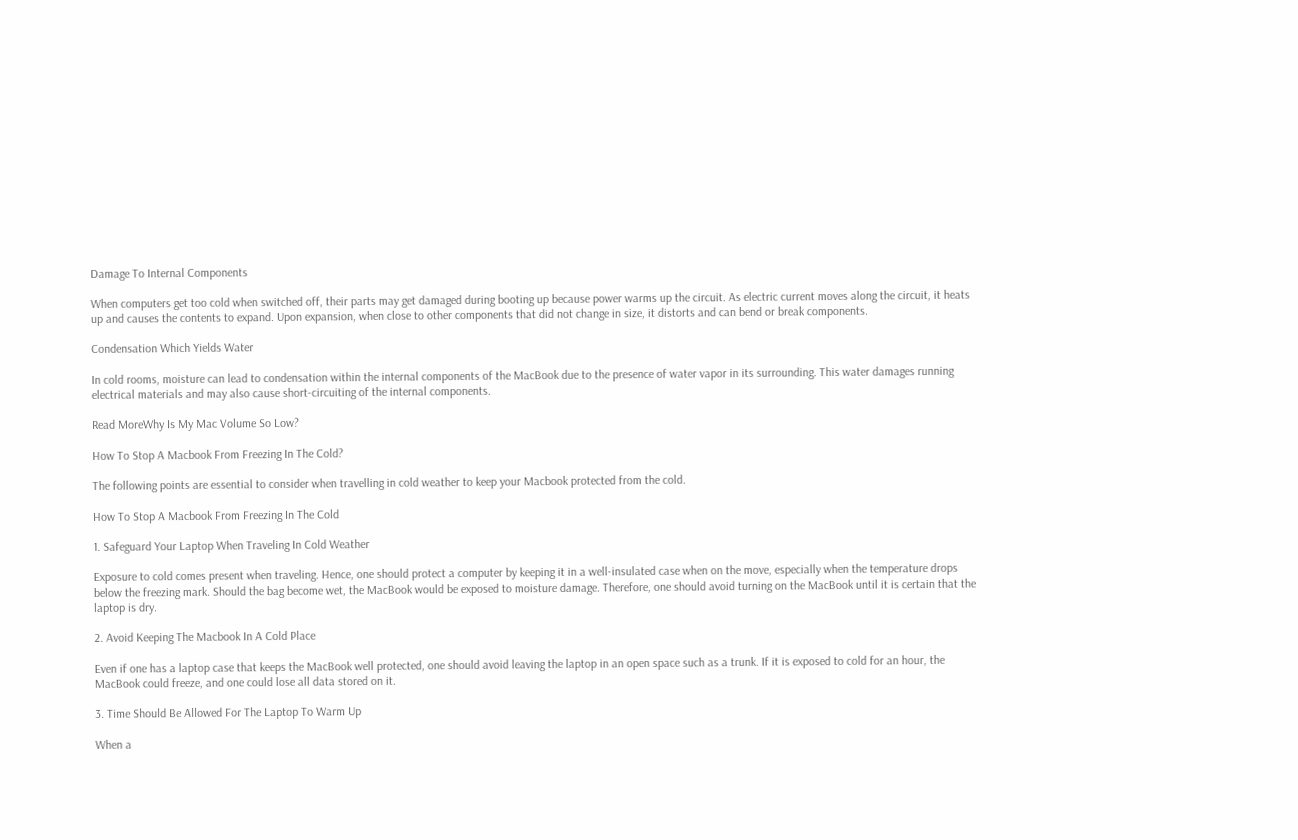Damage To Internal Components

When computers get too cold when switched off, their parts may get damaged during booting up because power warms up the circuit. As electric current moves along the circuit, it heats up and causes the contents to expand. Upon expansion, when close to other components that did not change in size, it distorts and can bend or break components.

Condensation Which Yields Water

In cold rooms, moisture can lead to condensation within the internal components of the MacBook due to the presence of water vapor in its surrounding. This water damages running electrical materials and may also cause short-circuiting of the internal components.

Read MoreWhy Is My Mac Volume So Low?

How To Stop A Macbook From Freezing In The Cold?

The following points are essential to consider when travelling in cold weather to keep your Macbook protected from the cold.

How To Stop A Macbook From Freezing In The Cold

1. Safeguard Your Laptop When Traveling In Cold Weather

Exposure to cold comes present when traveling. Hence, one should protect a computer by keeping it in a well-insulated case when on the move, especially when the temperature drops below the freezing mark. Should the bag become wet, the MacBook would be exposed to moisture damage. Therefore, one should avoid turning on the MacBook until it is certain that the laptop is dry.

2. Avoid Keeping The Macbook In A Cold Place

Even if one has a laptop case that keeps the MacBook well protected, one should avoid leaving the laptop in an open space such as a trunk. If it is exposed to cold for an hour, the MacBook could freeze, and one could lose all data stored on it.

3. Time Should Be Allowed For The Laptop To Warm Up

When a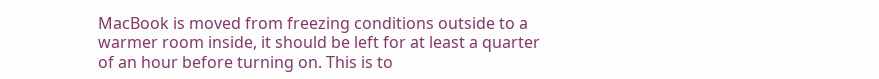MacBook is moved from freezing conditions outside to a warmer room inside, it should be left for at least a quarter of an hour before turning on. This is to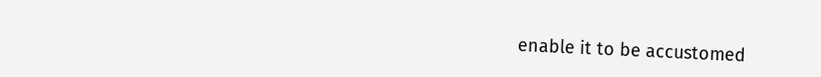enable it to be accustomed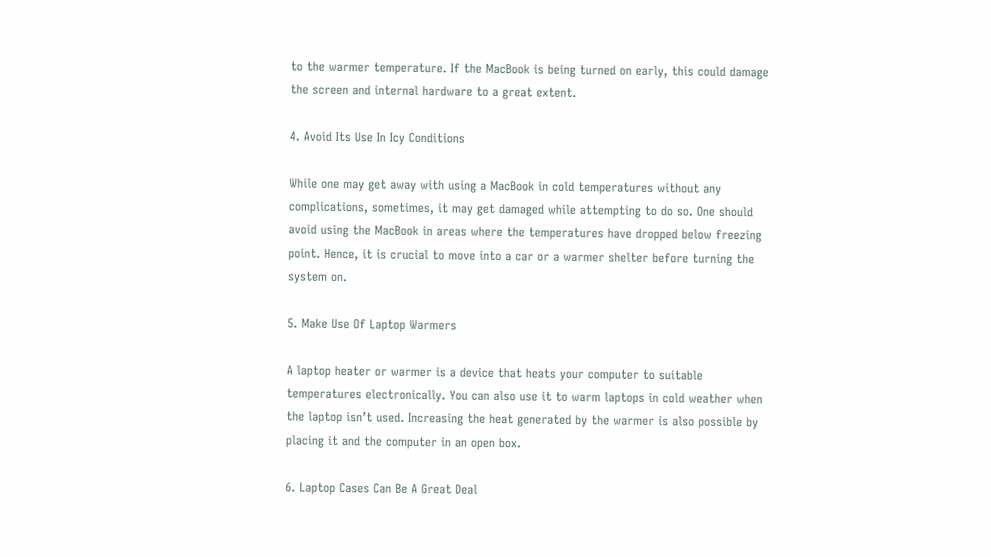to the warmer temperature. If the MacBook is being turned on early, this could damage the screen and internal hardware to a great extent.

4. Avoid Its Use In Icy Conditions

While one may get away with using a MacBook in cold temperatures without any complications, sometimes, it may get damaged while attempting to do so. One should avoid using the MacBook in areas where the temperatures have dropped below freezing point. Hence, it is crucial to move into a car or a warmer shelter before turning the system on.

5. Make Use Of Laptop Warmers

A laptop heater or warmer is a device that heats your computer to suitable temperatures electronically. You can also use it to warm laptops in cold weather when the laptop isn’t used. Increasing the heat generated by the warmer is also possible by placing it and the computer in an open box.

6. Laptop Cases Can Be A Great Deal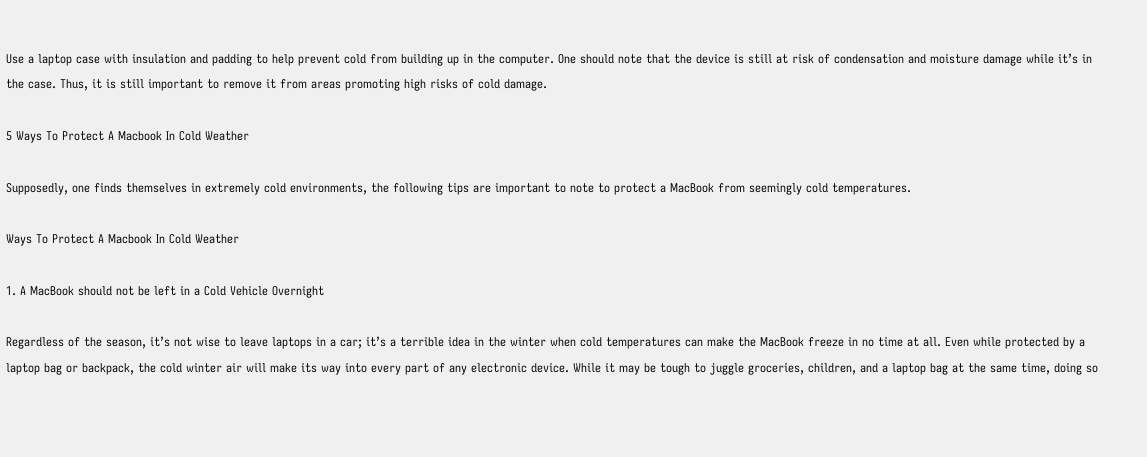Use a laptop case with insulation and padding to help prevent cold from building up in the computer. One should note that the device is still at risk of condensation and moisture damage while it’s in the case. Thus, it is still important to remove it from areas promoting high risks of cold damage.

5 Ways To Protect A Macbook In Cold Weather

Supposedly, one finds themselves in extremely cold environments, the following tips are important to note to protect a MacBook from seemingly cold temperatures.

Ways To Protect A Macbook In Cold Weather

1. A MacBook should not be left in a Cold Vehicle Overnight

Regardless of the season, it’s not wise to leave laptops in a car; it’s a terrible idea in the winter when cold temperatures can make the MacBook freeze in no time at all. Even while protected by a laptop bag or backpack, the cold winter air will make its way into every part of any electronic device. While it may be tough to juggle groceries, children, and a laptop bag at the same time, doing so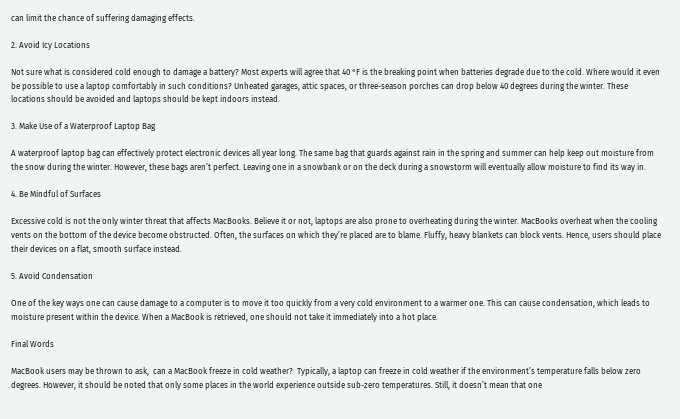can limit the chance of suffering damaging effects.

2. Avoid Icy Locations

Not sure what is considered cold enough to damage a battery? Most experts will agree that 40 °F is the breaking point when batteries degrade due to the cold. Where would it even be possible to use a laptop comfortably in such conditions? Unheated garages, attic spaces, or three-season porches can drop below 40 degrees during the winter. These locations should be avoided and laptops should be kept indoors instead.

3. Make Use of a Waterproof Laptop Bag

A waterproof laptop bag can effectively protect electronic devices all year long. The same bag that guards against rain in the spring and summer can help keep out moisture from the snow during the winter. However, these bags aren’t perfect. Leaving one in a snowbank or on the deck during a snowstorm will eventually allow moisture to find its way in.

4. Be Mindful of Surfaces

Excessive cold is not the only winter threat that affects MacBooks. Believe it or not, laptops are also prone to overheating during the winter. MacBooks overheat when the cooling vents on the bottom of the device become obstructed. Often, the surfaces on which they’re placed are to blame. Fluffy, heavy blankets can block vents. Hence, users should place their devices on a flat, smooth surface instead.

5. Avoid Condensation

One of the key ways one can cause damage to a computer is to move it too quickly from a very cold environment to a warmer one. This can cause condensation, which leads to moisture present within the device. When a MacBook is retrieved, one should not take it immediately into a hot place.

Final Words

MacBook users may be thrown to ask,  can a MacBook freeze in cold weather?  Typically, a laptop can freeze in cold weather if the environment’s temperature falls below zero degrees. However, it should be noted that only some places in the world experience outside sub-zero temperatures. Still, it doesn’t mean that one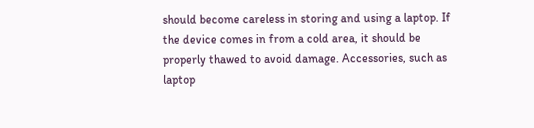should become careless in storing and using a laptop. If the device comes in from a cold area, it should be properly thawed to avoid damage. Accessories, such as laptop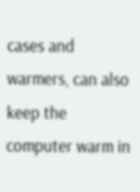cases and warmers, can also keep the computer warm in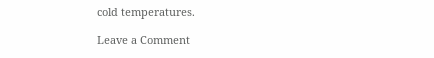cold temperatures.

Leave a Comment